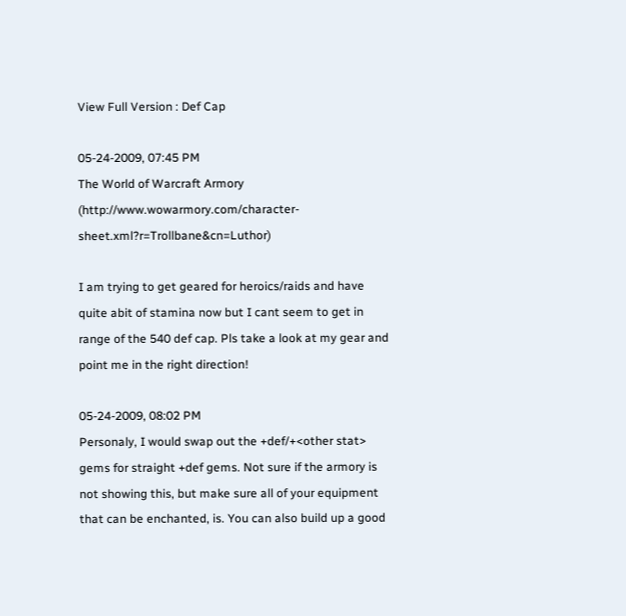View Full Version : Def Cap

05-24-2009, 07:45 PM
The World of Warcraft Armory (http://www.wowarmory.com/character-sheet.xml?r=Trollbane&cn=Luthor)

I am trying to get geared for heroics/raids and have quite abit of stamina now but I cant seem to get in range of the 540 def cap. Pls take a look at my gear and point me in the right direction!

05-24-2009, 08:02 PM
Personaly, I would swap out the +def/+<other stat> gems for straight +def gems. Not sure if the armory is not showing this, but make sure all of your equipment that can be enchanted, is. You can also build up a good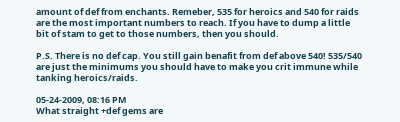amount of def from enchants. Remeber, 535 for heroics and 540 for raids are the most important numbers to reach. If you have to dump a little bit of stam to get to those numbers, then you should.

P.S. There is no def cap. You still gain benafit from def above 540! 535/540 are just the minimums you should have to make you crit immune while tanking heroics/raids.

05-24-2009, 08:16 PM
What straight +def gems are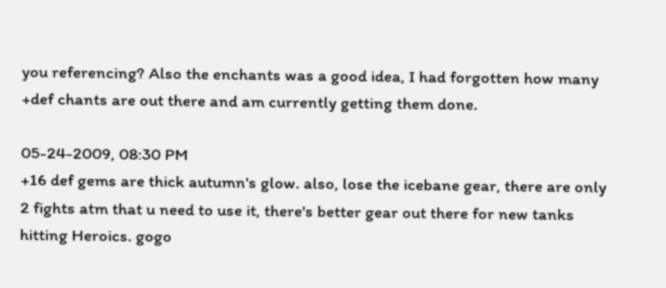you referencing? Also the enchants was a good idea, I had forgotten how many +def chants are out there and am currently getting them done.

05-24-2009, 08:30 PM
+16 def gems are thick autumn's glow. also, lose the icebane gear, there are only 2 fights atm that u need to use it, there's better gear out there for new tanks hitting Heroics. gogo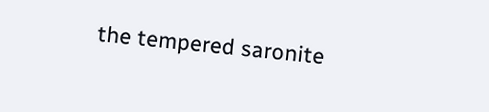the tempered saronite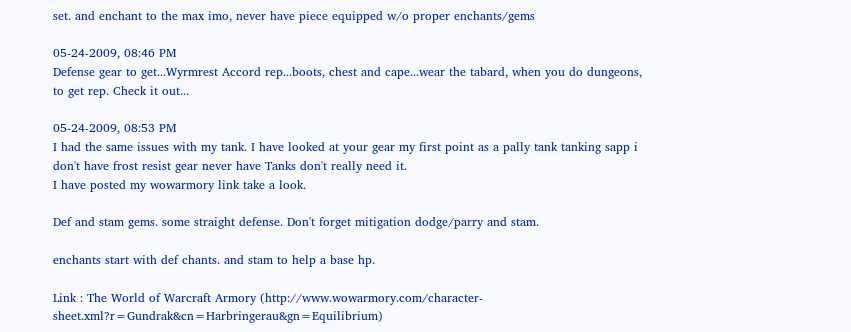set. and enchant to the max imo, never have piece equipped w/o proper enchants/gems

05-24-2009, 08:46 PM
Defense gear to get...Wyrmrest Accord rep...boots, chest and cape...wear the tabard, when you do dungeons, to get rep. Check it out...

05-24-2009, 08:53 PM
I had the same issues with my tank. I have looked at your gear my first point as a pally tank tanking sapp i don't have frost resist gear never have Tanks don't really need it.
I have posted my wowarmory link take a look.

Def and stam gems. some straight defense. Don't forget mitigation dodge/parry and stam.

enchants start with def chants. and stam to help a base hp.

Link : The World of Warcraft Armory (http://www.wowarmory.com/character-sheet.xml?r=Gundrak&cn=Harbringerau&gn=Equilibrium)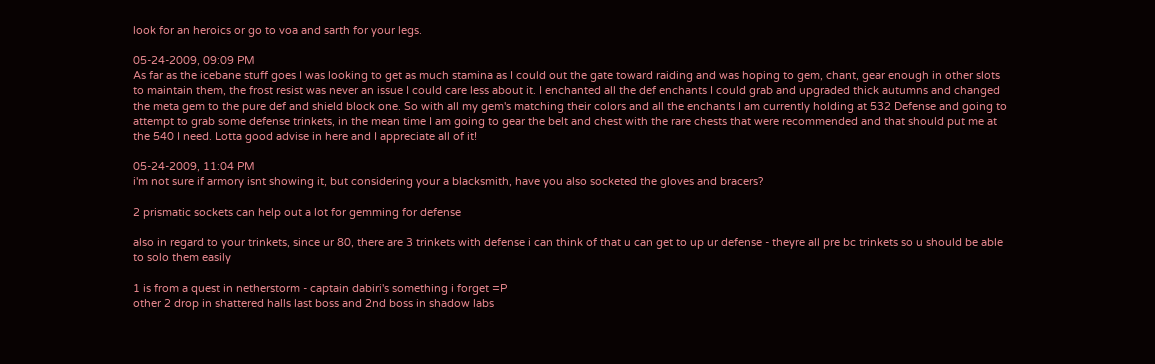look for an heroics or go to voa and sarth for your legs.

05-24-2009, 09:09 PM
As far as the icebane stuff goes I was looking to get as much stamina as I could out the gate toward raiding and was hoping to gem, chant, gear enough in other slots to maintain them, the frost resist was never an issue I could care less about it. I enchanted all the def enchants I could grab and upgraded thick autumns and changed the meta gem to the pure def and shield block one. So with all my gem's matching their colors and all the enchants I am currently holding at 532 Defense and going to attempt to grab some defense trinkets, in the mean time I am going to gear the belt and chest with the rare chests that were recommended and that should put me at the 540 I need. Lotta good advise in here and I appreciate all of it!

05-24-2009, 11:04 PM
i'm not sure if armory isnt showing it, but considering your a blacksmith, have you also socketed the gloves and bracers?

2 prismatic sockets can help out a lot for gemming for defense

also in regard to your trinkets, since ur 80, there are 3 trinkets with defense i can think of that u can get to up ur defense - theyre all pre bc trinkets so u should be able to solo them easily

1 is from a quest in netherstorm - captain dabiri's something i forget =P
other 2 drop in shattered halls last boss and 2nd boss in shadow labs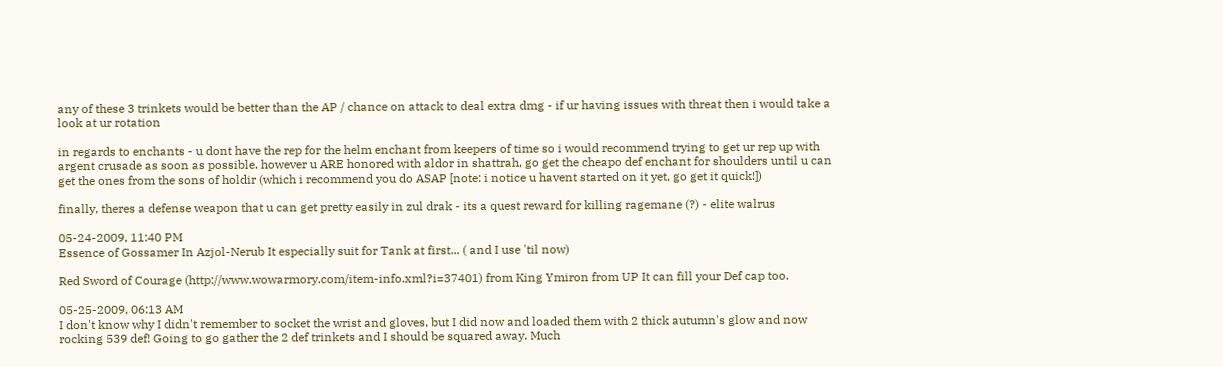any of these 3 trinkets would be better than the AP / chance on attack to deal extra dmg - if ur having issues with threat then i would take a look at ur rotation

in regards to enchants - u dont have the rep for the helm enchant from keepers of time so i would recommend trying to get ur rep up with argent crusade as soon as possible. however u ARE honored with aldor in shattrah, go get the cheapo def enchant for shoulders until u can get the ones from the sons of holdir (which i recommend you do ASAP [note: i notice u havent started on it yet, go get it quick!])

finally, theres a defense weapon that u can get pretty easily in zul drak - its a quest reward for killing ragemane (?) - elite walrus

05-24-2009, 11:40 PM
Essence of Gossamer In Azjol-Nerub It especially suit for Tank at first... ( and I use 'til now)

Red Sword of Courage (http://www.wowarmory.com/item-info.xml?i=37401) from King Ymiron from UP It can fill your Def cap too.

05-25-2009, 06:13 AM
I don't know why I didn't remember to socket the wrist and gloves, but I did now and loaded them with 2 thick autumn's glow and now rocking 539 def! Going to go gather the 2 def trinkets and I should be squared away. Much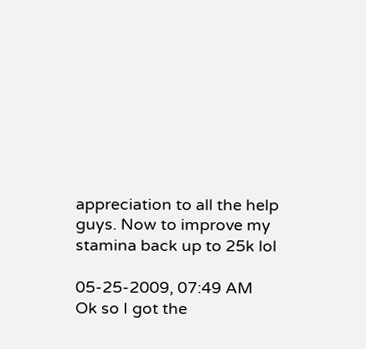appreciation to all the help guys. Now to improve my stamina back up to 25k lol

05-25-2009, 07:49 AM
Ok so I got the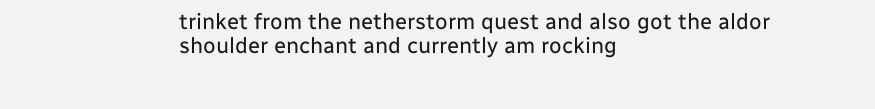trinket from the netherstorm quest and also got the aldor shoulder enchant and currently am rocking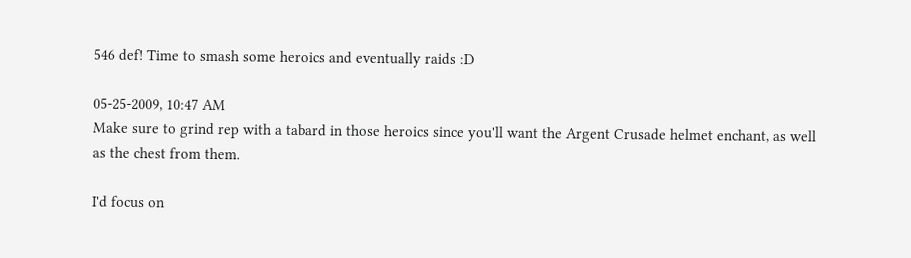546 def! Time to smash some heroics and eventually raids :D

05-25-2009, 10:47 AM
Make sure to grind rep with a tabard in those heroics since you'll want the Argent Crusade helmet enchant, as well as the chest from them.

I'd focus on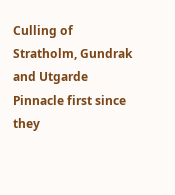Culling of Stratholm, Gundrak and Utgarde Pinnacle first since they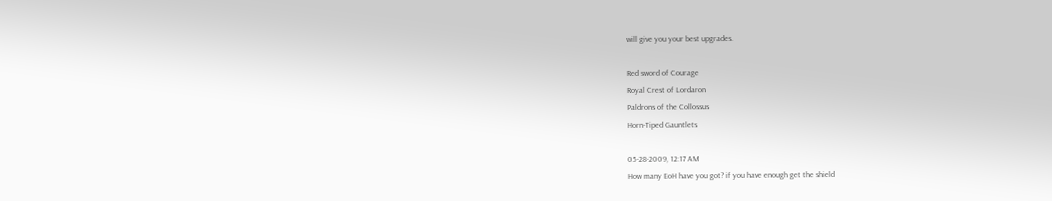will give you your best upgrades.

Red sword of Courage
Royal Crest of Lordaron
Paldrons of the Collossus
Horn-Tiped Gauntlets

05-28-2009, 12:17 AM
How many EoH have you got? if you have enough get the shield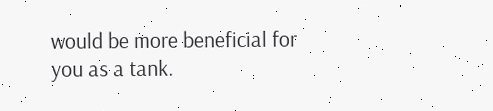would be more beneficial for you as a tank.